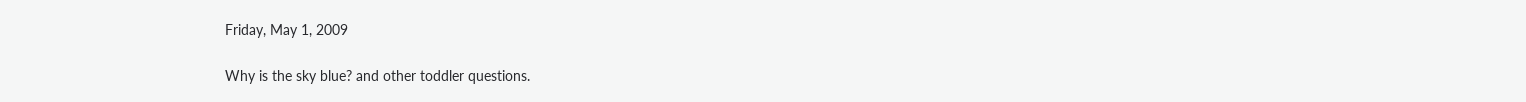Friday, May 1, 2009

Why is the sky blue? and other toddler questions.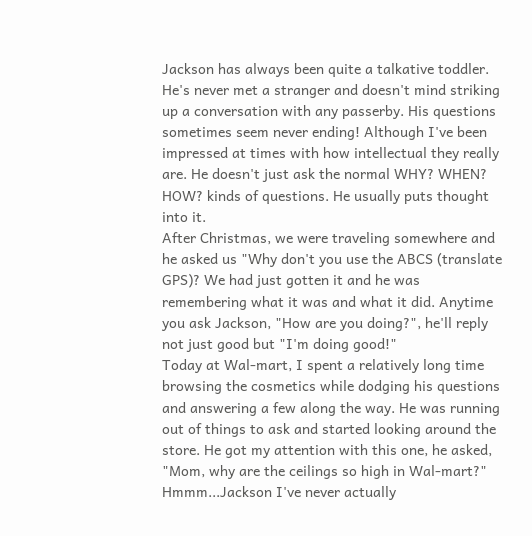Jackson has always been quite a talkative toddler. He's never met a stranger and doesn't mind striking up a conversation with any passerby. His questions sometimes seem never ending! Although I've been impressed at times with how intellectual they really are. He doesn't just ask the normal WHY? WHEN? HOW? kinds of questions. He usually puts thought into it.
After Christmas, we were traveling somewhere and he asked us "Why don't you use the ABCS (translate GPS)? We had just gotten it and he was remembering what it was and what it did. Anytime you ask Jackson, "How are you doing?", he'll reply not just good but "I'm doing good!"
Today at Wal-mart, I spent a relatively long time browsing the cosmetics while dodging his questions and answering a few along the way. He was running out of things to ask and started looking around the store. He got my attention with this one, he asked, "Mom, why are the ceilings so high in Wal-mart?" Hmmm...Jackson I've never actually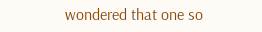wondered that one so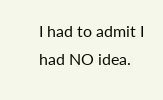I had to admit I had NO idea.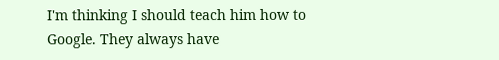I'm thinking I should teach him how to Google. They always have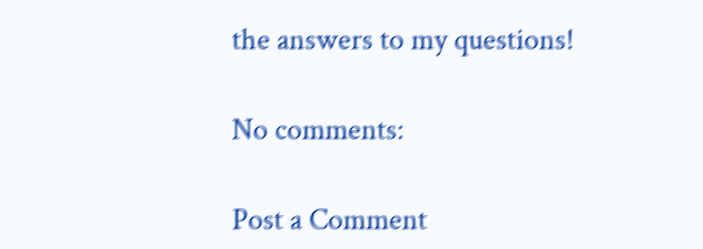the answers to my questions!

No comments:

Post a Comment